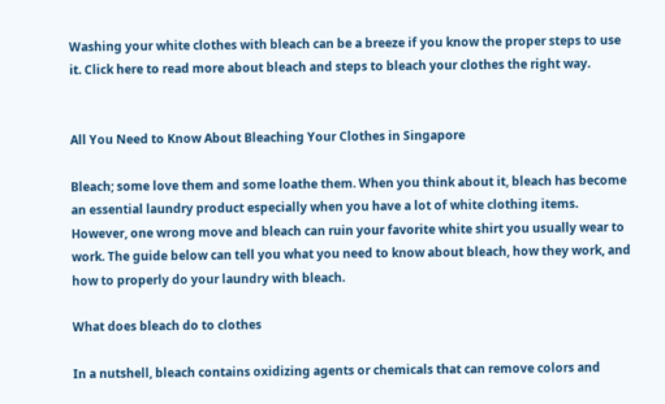Washing your white clothes with bleach can be a breeze if you know the proper steps to use it. Click here to read more about bleach and steps to bleach your clothes the right way.


All You Need to Know About Bleaching Your Clothes in Singapore

Bleach; some love them and some loathe them. When you think about it, bleach has become an essential laundry product especially when you have a lot of white clothing items. However, one wrong move and bleach can ruin your favorite white shirt you usually wear to work. The guide below can tell you what you need to know about bleach, how they work, and how to properly do your laundry with bleach.

What does bleach do to clothes

In a nutshell, bleach contains oxidizing agents or chemicals that can remove colors and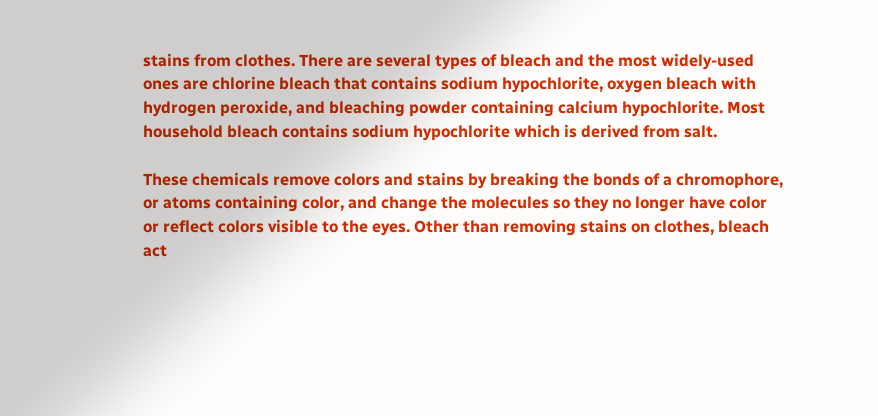stains from clothes. There are several types of bleach and the most widely-used ones are chlorine bleach that contains sodium hypochlorite, oxygen bleach with hydrogen peroxide, and bleaching powder containing calcium hypochlorite. Most household bleach contains sodium hypochlorite which is derived from salt.

These chemicals remove colors and stains by breaking the bonds of a chromophore, or atoms containing color, and change the molecules so they no longer have color or reflect colors visible to the eyes. Other than removing stains on clothes, bleach act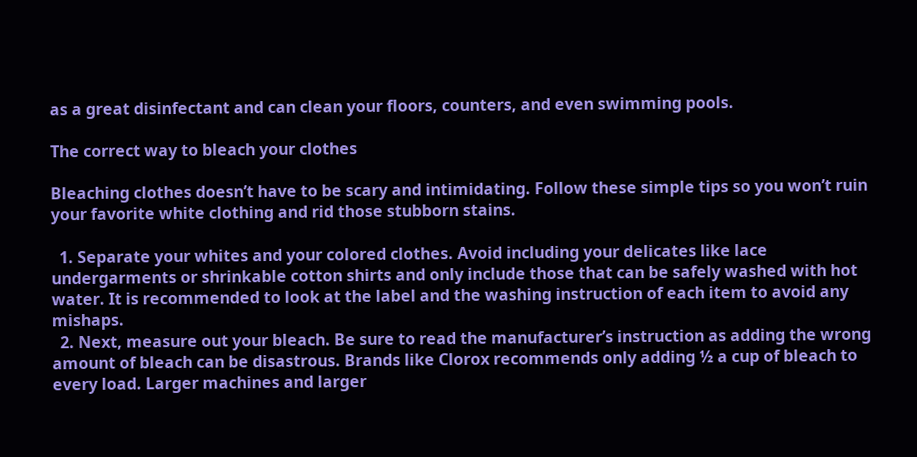as a great disinfectant and can clean your floors, counters, and even swimming pools.

The correct way to bleach your clothes

Bleaching clothes doesn’t have to be scary and intimidating. Follow these simple tips so you won’t ruin your favorite white clothing and rid those stubborn stains.

  1. Separate your whites and your colored clothes. Avoid including your delicates like lace undergarments or shrinkable cotton shirts and only include those that can be safely washed with hot water. It is recommended to look at the label and the washing instruction of each item to avoid any mishaps.
  2. Next, measure out your bleach. Be sure to read the manufacturer’s instruction as adding the wrong amount of bleach can be disastrous. Brands like Clorox recommends only adding ½ a cup of bleach to every load. Larger machines and larger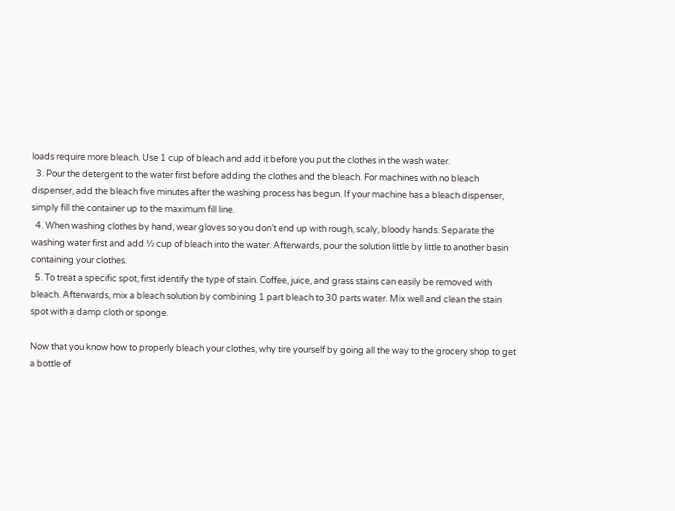loads require more bleach. Use 1 cup of bleach and add it before you put the clothes in the wash water.
  3. Pour the detergent to the water first before adding the clothes and the bleach. For machines with no bleach dispenser, add the bleach five minutes after the washing process has begun. If your machine has a bleach dispenser, simply fill the container up to the maximum fill line.
  4. When washing clothes by hand, wear gloves so you don’t end up with rough, scaly, bloody hands. Separate the washing water first and add ½ cup of bleach into the water. Afterwards, pour the solution little by little to another basin containing your clothes.
  5. To treat a specific spot, first identify the type of stain. Coffee, juice, and grass stains can easily be removed with bleach. Afterwards, mix a bleach solution by combining 1 part bleach to 30 parts water. Mix well and clean the stain spot with a damp cloth or sponge.

Now that you know how to properly bleach your clothes, why tire yourself by going all the way to the grocery shop to get a bottle of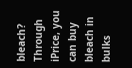bleach? Through iPrice, you can buy bleach in bulks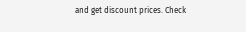and get discount prices. Check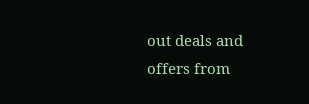out deals and offers from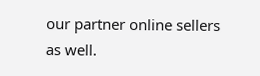our partner online sellers as well.